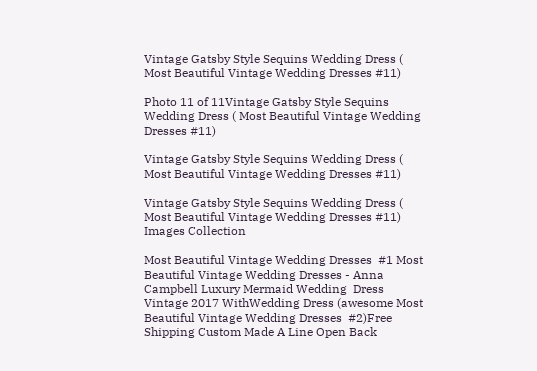Vintage Gatsby Style Sequins Wedding Dress ( Most Beautiful Vintage Wedding Dresses #11)

Photo 11 of 11Vintage Gatsby Style Sequins Wedding Dress ( Most Beautiful Vintage Wedding Dresses #11)

Vintage Gatsby Style Sequins Wedding Dress ( Most Beautiful Vintage Wedding Dresses #11)

Vintage Gatsby Style Sequins Wedding Dress ( Most Beautiful Vintage Wedding Dresses #11) Images Collection

Most Beautiful Vintage Wedding Dresses  #1 Most Beautiful Vintage Wedding Dresses - Anna Campbell Luxury Mermaid Wedding  Dress Vintage 2017 WithWedding Dress (awesome Most Beautiful Vintage Wedding Dresses  #2)Free Shipping Custom Made A Line Open Back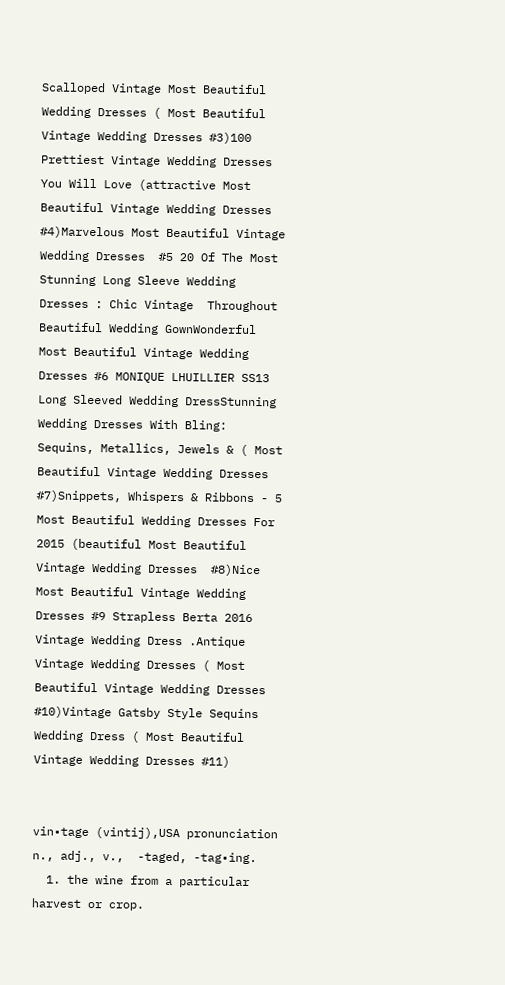Scalloped Vintage Most Beautiful  Wedding Dresses ( Most Beautiful Vintage Wedding Dresses #3)100 Prettiest Vintage Wedding Dresses You Will Love (attractive Most Beautiful Vintage Wedding Dresses  #4)Marvelous Most Beautiful Vintage Wedding Dresses  #5 20 Of The Most Stunning Long Sleeve Wedding Dresses : Chic Vintage  Throughout Beautiful Wedding GownWonderful Most Beautiful Vintage Wedding Dresses #6 MONIQUE LHUILLIER SS13 Long Sleeved Wedding DressStunning Wedding Dresses With Bling: Sequins, Metallics, Jewels & ( Most Beautiful Vintage Wedding Dresses  #7)Snippets, Whispers & Ribbons - 5 Most Beautiful Wedding Dresses For 2015 (beautiful Most Beautiful Vintage Wedding Dresses  #8)Nice Most Beautiful Vintage Wedding Dresses #9 Strapless Berta 2016 Vintage Wedding Dress .Antique Vintage Wedding Dresses ( Most Beautiful Vintage Wedding Dresses  #10)Vintage Gatsby Style Sequins Wedding Dress ( Most Beautiful Vintage Wedding Dresses #11)


vin•tage (vintij),USA pronunciation n., adj., v.,  -taged, -tag•ing.
  1. the wine from a particular harvest or crop.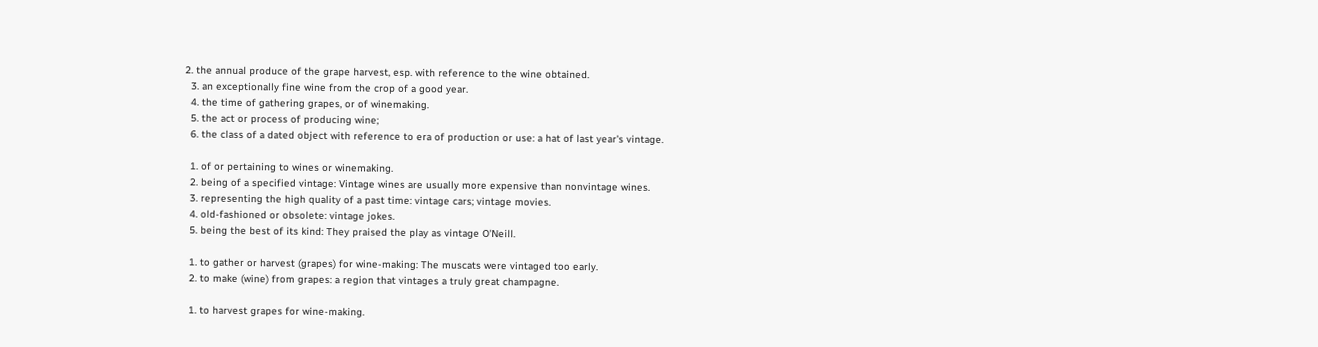2. the annual produce of the grape harvest, esp. with reference to the wine obtained.
  3. an exceptionally fine wine from the crop of a good year.
  4. the time of gathering grapes, or of winemaking.
  5. the act or process of producing wine;
  6. the class of a dated object with reference to era of production or use: a hat of last year's vintage.

  1. of or pertaining to wines or winemaking.
  2. being of a specified vintage: Vintage wines are usually more expensive than nonvintage wines.
  3. representing the high quality of a past time: vintage cars; vintage movies.
  4. old-fashioned or obsolete: vintage jokes.
  5. being the best of its kind: They praised the play as vintage O'Neill.

  1. to gather or harvest (grapes) for wine-making: The muscats were vintaged too early.
  2. to make (wine) from grapes: a region that vintages a truly great champagne.

  1. to harvest grapes for wine-making.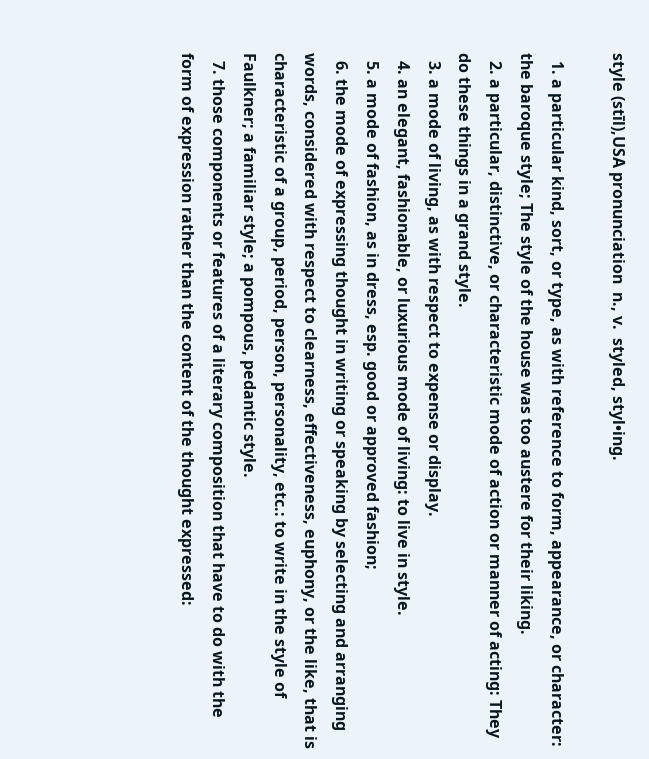style (stīl),USA pronunciation  n., v.  styled, styl•ing.

  1. a particular kind, sort, or type, as with reference to form, appearance, or character: the baroque style; The style of the house was too austere for their liking.
  2. a particular, distinctive, or characteristic mode of action or manner of acting: They do these things in a grand style.
  3. a mode of living, as with respect to expense or display.
  4. an elegant, fashionable, or luxurious mode of living: to live in style.
  5. a mode of fashion, as in dress, esp. good or approved fashion;
  6. the mode of expressing thought in writing or speaking by selecting and arranging words, considered with respect to clearness, effectiveness, euphony, or the like, that is characteristic of a group, period, person, personality, etc.: to write in the style of Faulkner; a familiar style; a pompous, pedantic style.
  7. those components or features of a literary composition that have to do with the form of expression rather than the content of the thought expressed: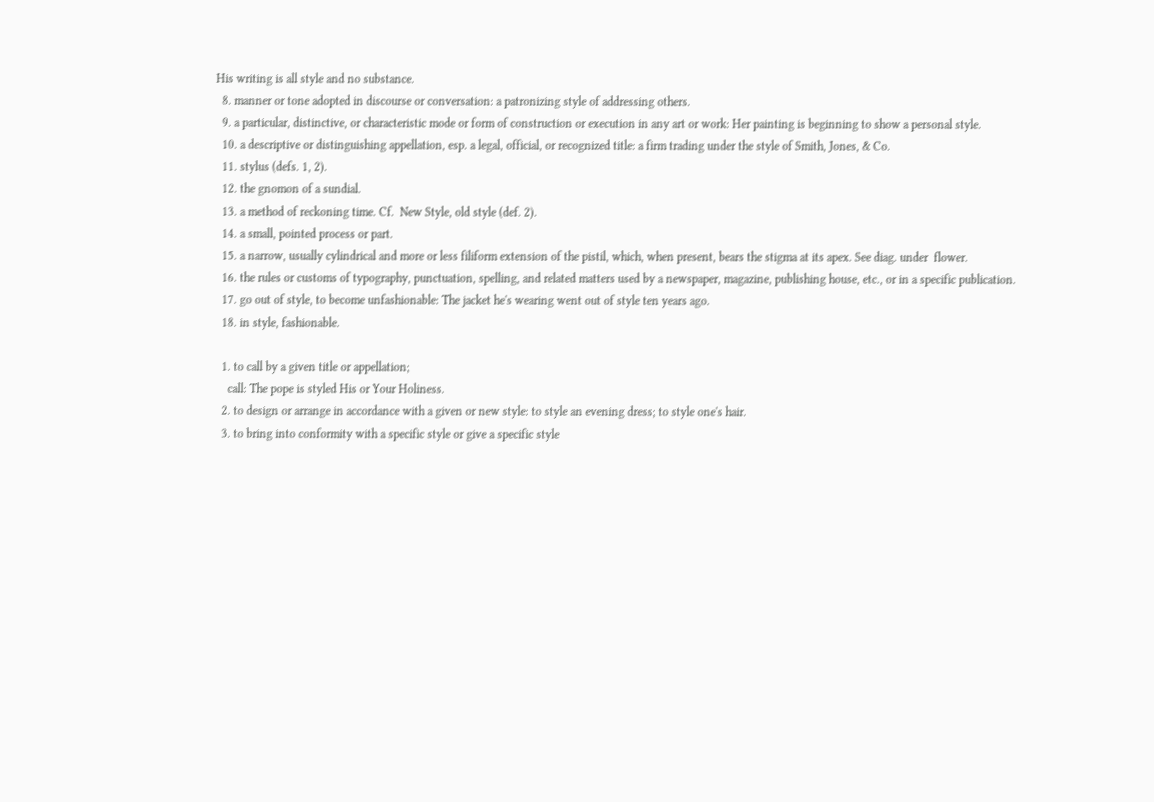His writing is all style and no substance.
  8. manner or tone adopted in discourse or conversation: a patronizing style of addressing others.
  9. a particular, distinctive, or characteristic mode or form of construction or execution in any art or work: Her painting is beginning to show a personal style.
  10. a descriptive or distinguishing appellation, esp. a legal, official, or recognized title: a firm trading under the style of Smith, Jones, & Co.
  11. stylus (defs. 1, 2).
  12. the gnomon of a sundial.
  13. a method of reckoning time. Cf.  New Style, old style (def. 2).
  14. a small, pointed process or part.
  15. a narrow, usually cylindrical and more or less filiform extension of the pistil, which, when present, bears the stigma at its apex. See diag. under  flower.
  16. the rules or customs of typography, punctuation, spelling, and related matters used by a newspaper, magazine, publishing house, etc., or in a specific publication.
  17. go out of style, to become unfashionable: The jacket he's wearing went out of style ten years ago.
  18. in style, fashionable.

  1. to call by a given title or appellation;
    call: The pope is styled His or Your Holiness.
  2. to design or arrange in accordance with a given or new style: to style an evening dress; to style one's hair.
  3. to bring into conformity with a specific style or give a specific style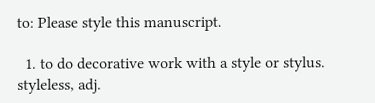to: Please style this manuscript.

  1. to do decorative work with a style or stylus.
styleless, adj.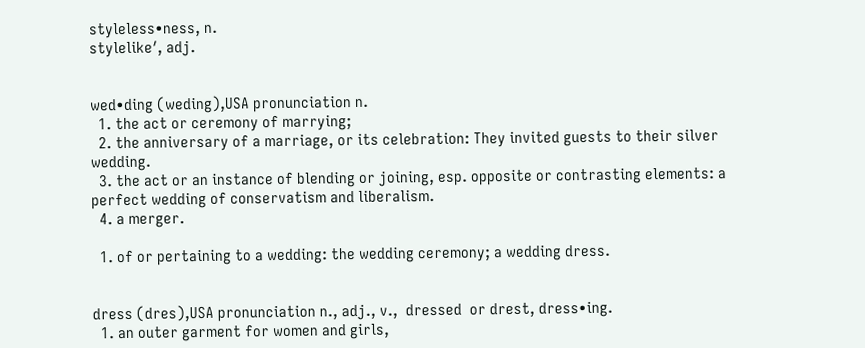styleless•ness, n.
stylelike′, adj.


wed•ding (weding),USA pronunciation n.
  1. the act or ceremony of marrying;
  2. the anniversary of a marriage, or its celebration: They invited guests to their silver wedding.
  3. the act or an instance of blending or joining, esp. opposite or contrasting elements: a perfect wedding of conservatism and liberalism.
  4. a merger.

  1. of or pertaining to a wedding: the wedding ceremony; a wedding dress.


dress (dres),USA pronunciation n., adj., v.,  dressed  or drest, dress•ing.
  1. an outer garment for women and girls,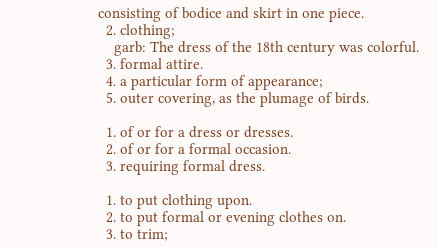consisting of bodice and skirt in one piece.
  2. clothing;
    garb: The dress of the 18th century was colorful.
  3. formal attire.
  4. a particular form of appearance;
  5. outer covering, as the plumage of birds.

  1. of or for a dress or dresses.
  2. of or for a formal occasion.
  3. requiring formal dress.

  1. to put clothing upon.
  2. to put formal or evening clothes on.
  3. to trim;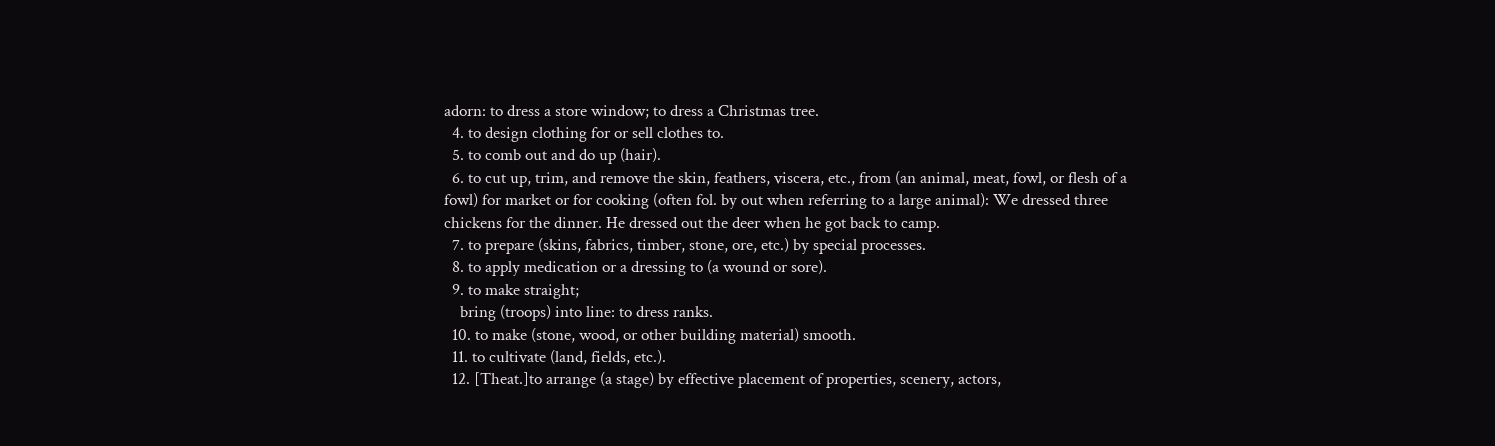adorn: to dress a store window; to dress a Christmas tree.
  4. to design clothing for or sell clothes to.
  5. to comb out and do up (hair).
  6. to cut up, trim, and remove the skin, feathers, viscera, etc., from (an animal, meat, fowl, or flesh of a fowl) for market or for cooking (often fol. by out when referring to a large animal): We dressed three chickens for the dinner. He dressed out the deer when he got back to camp.
  7. to prepare (skins, fabrics, timber, stone, ore, etc.) by special processes.
  8. to apply medication or a dressing to (a wound or sore).
  9. to make straight;
    bring (troops) into line: to dress ranks.
  10. to make (stone, wood, or other building material) smooth.
  11. to cultivate (land, fields, etc.).
  12. [Theat.]to arrange (a stage) by effective placement of properties, scenery, actors,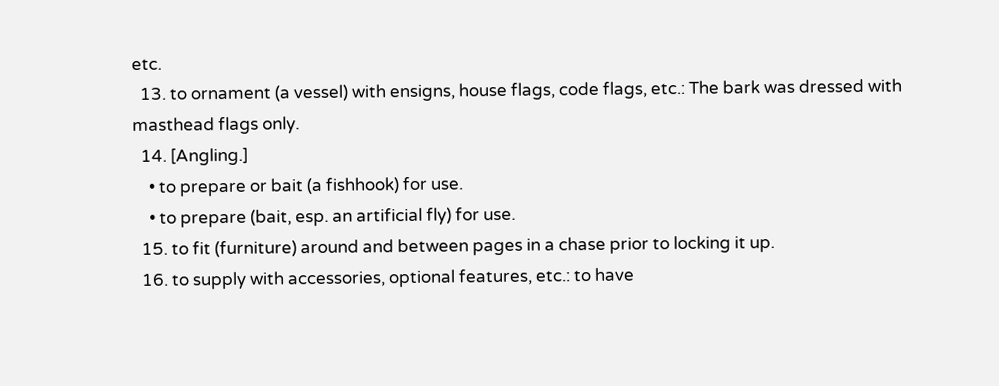etc.
  13. to ornament (a vessel) with ensigns, house flags, code flags, etc.: The bark was dressed with masthead flags only.
  14. [Angling.]
    • to prepare or bait (a fishhook) for use.
    • to prepare (bait, esp. an artificial fly) for use.
  15. to fit (furniture) around and between pages in a chase prior to locking it up.
  16. to supply with accessories, optional features, etc.: to have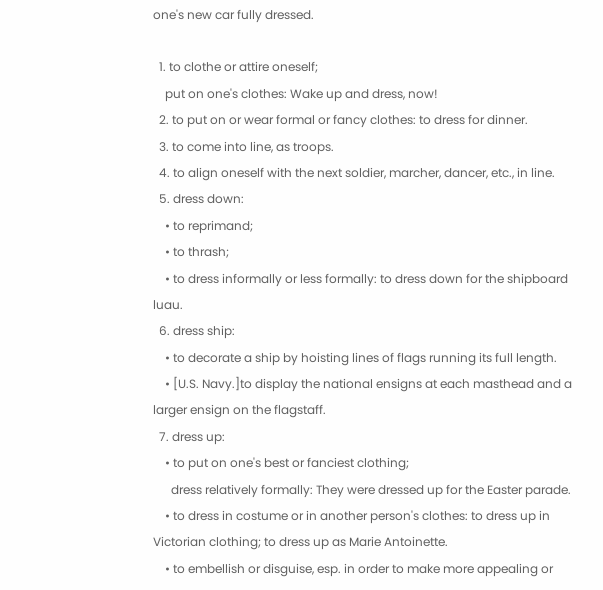one's new car fully dressed.

  1. to clothe or attire oneself;
    put on one's clothes: Wake up and dress, now!
  2. to put on or wear formal or fancy clothes: to dress for dinner.
  3. to come into line, as troops.
  4. to align oneself with the next soldier, marcher, dancer, etc., in line.
  5. dress down:
    • to reprimand;
    • to thrash;
    • to dress informally or less formally: to dress down for the shipboard luau.
  6. dress ship:
    • to decorate a ship by hoisting lines of flags running its full length.
    • [U.S. Navy.]to display the national ensigns at each masthead and a larger ensign on the flagstaff.
  7. dress up:
    • to put on one's best or fanciest clothing;
      dress relatively formally: They were dressed up for the Easter parade.
    • to dress in costume or in another person's clothes: to dress up in Victorian clothing; to dress up as Marie Antoinette.
    • to embellish or disguise, esp. in order to make more appealing or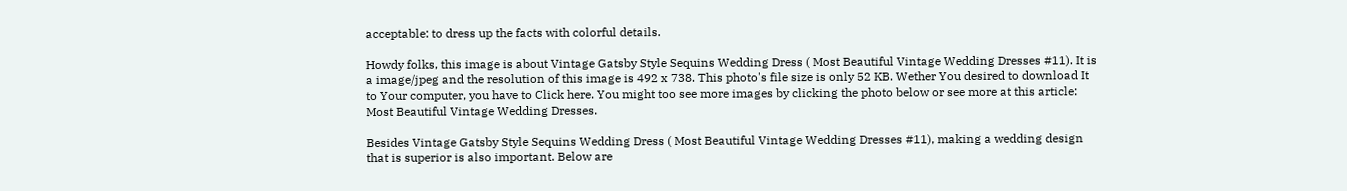acceptable: to dress up the facts with colorful details.

Howdy folks, this image is about Vintage Gatsby Style Sequins Wedding Dress ( Most Beautiful Vintage Wedding Dresses #11). It is a image/jpeg and the resolution of this image is 492 x 738. This photo's file size is only 52 KB. Wether You desired to download It to Your computer, you have to Click here. You might too see more images by clicking the photo below or see more at this article: Most Beautiful Vintage Wedding Dresses.

Besides Vintage Gatsby Style Sequins Wedding Dress ( Most Beautiful Vintage Wedding Dresses #11), making a wedding design that is superior is also important. Below are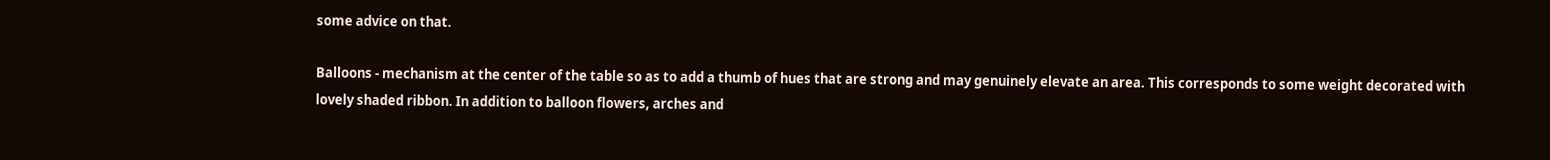some advice on that.

Balloons - mechanism at the center of the table so as to add a thumb of hues that are strong and may genuinely elevate an area. This corresponds to some weight decorated with lovely shaded ribbon. In addition to balloon flowers, arches and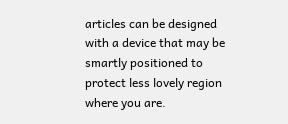articles can be designed with a device that may be smartly positioned to protect less lovely region where you are.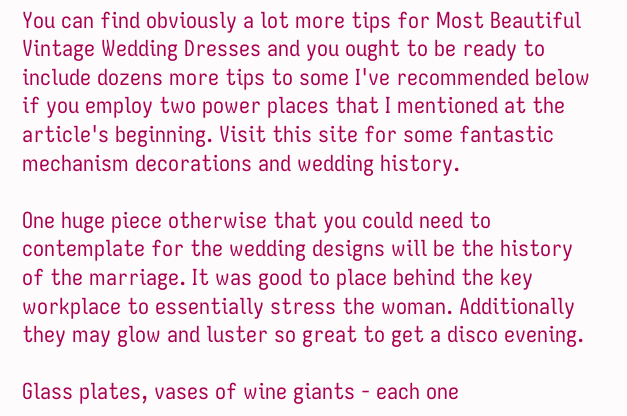You can find obviously a lot more tips for Most Beautiful Vintage Wedding Dresses and you ought to be ready to include dozens more tips to some I've recommended below if you employ two power places that I mentioned at the article's beginning. Visit this site for some fantastic mechanism decorations and wedding history.

One huge piece otherwise that you could need to contemplate for the wedding designs will be the history of the marriage. It was good to place behind the key workplace to essentially stress the woman. Additionally they may glow and luster so great to get a disco evening.

Glass plates, vases of wine giants - each one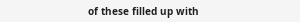of these filled up with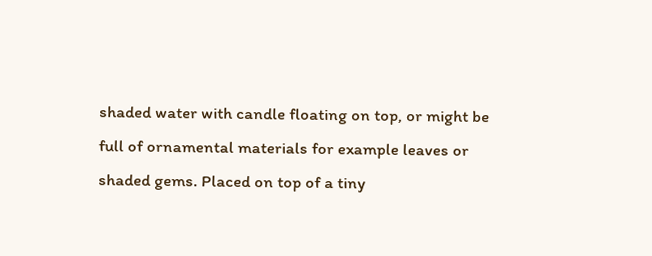shaded water with candle floating on top, or might be full of ornamental materials for example leaves or shaded gems. Placed on top of a tiny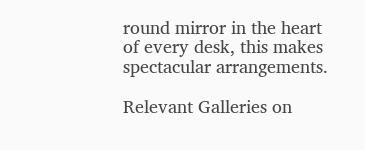round mirror in the heart of every desk, this makes spectacular arrangements.

Relevant Galleries on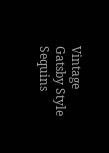Vintage Gatsby Style Sequins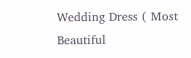Wedding Dress ( Most Beautiful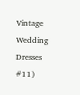Vintage Wedding Dresses #11)